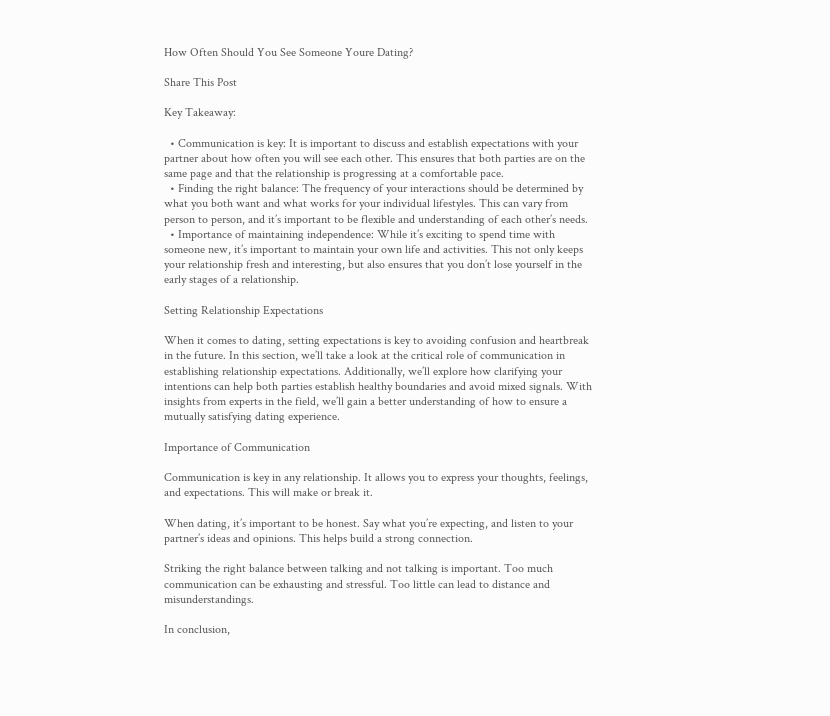How Often Should You See Someone Youre Dating?

Share This Post

Key Takeaway:

  • Communication is key: It is important to discuss and establish expectations with your partner about how often you will see each other. This ensures that both parties are on the same page and that the relationship is progressing at a comfortable pace.
  • Finding the right balance: The frequency of your interactions should be determined by what you both want and what works for your individual lifestyles. This can vary from person to person, and it’s important to be flexible and understanding of each other’s needs.
  • Importance of maintaining independence: While it’s exciting to spend time with someone new, it’s important to maintain your own life and activities. This not only keeps your relationship fresh and interesting, but also ensures that you don’t lose yourself in the early stages of a relationship.

Setting Relationship Expectations

When it comes to dating, setting expectations is key to avoiding confusion and heartbreak in the future. In this section, we’ll take a look at the critical role of communication in establishing relationship expectations. Additionally, we’ll explore how clarifying your intentions can help both parties establish healthy boundaries and avoid mixed signals. With insights from experts in the field, we’ll gain a better understanding of how to ensure a mutually satisfying dating experience.

Importance of Communication

Communication is key in any relationship. It allows you to express your thoughts, feelings, and expectations. This will make or break it.

When dating, it’s important to be honest. Say what you’re expecting, and listen to your partner’s ideas and opinions. This helps build a strong connection.

Striking the right balance between talking and not talking is important. Too much communication can be exhausting and stressful. Too little can lead to distance and misunderstandings.

In conclusion,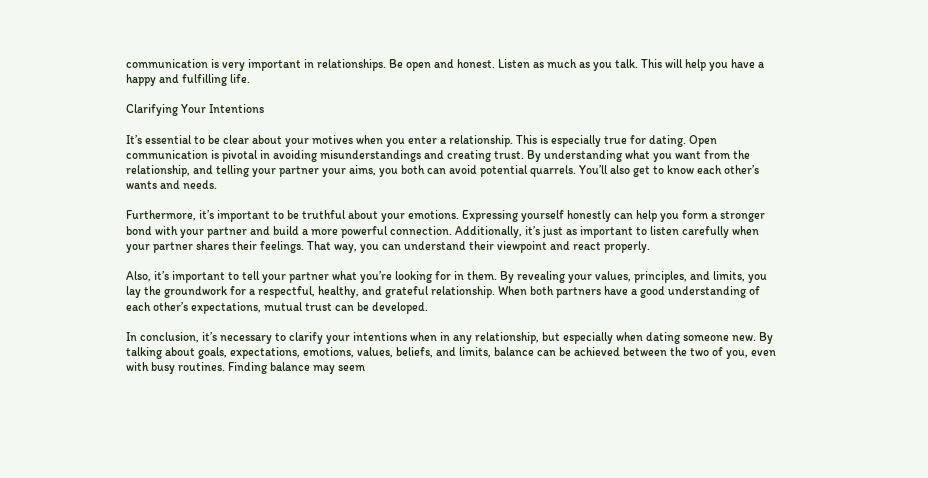communication is very important in relationships. Be open and honest. Listen as much as you talk. This will help you have a happy and fulfilling life.

Clarifying Your Intentions

It’s essential to be clear about your motives when you enter a relationship. This is especially true for dating. Open communication is pivotal in avoiding misunderstandings and creating trust. By understanding what you want from the relationship, and telling your partner your aims, you both can avoid potential quarrels. You’ll also get to know each other’s wants and needs.

Furthermore, it’s important to be truthful about your emotions. Expressing yourself honestly can help you form a stronger bond with your partner and build a more powerful connection. Additionally, it’s just as important to listen carefully when your partner shares their feelings. That way, you can understand their viewpoint and react properly.

Also, it’s important to tell your partner what you’re looking for in them. By revealing your values, principles, and limits, you lay the groundwork for a respectful, healthy, and grateful relationship. When both partners have a good understanding of each other’s expectations, mutual trust can be developed.

In conclusion, it’s necessary to clarify your intentions when in any relationship, but especially when dating someone new. By talking about goals, expectations, emotions, values, beliefs, and limits, balance can be achieved between the two of you, even with busy routines. Finding balance may seem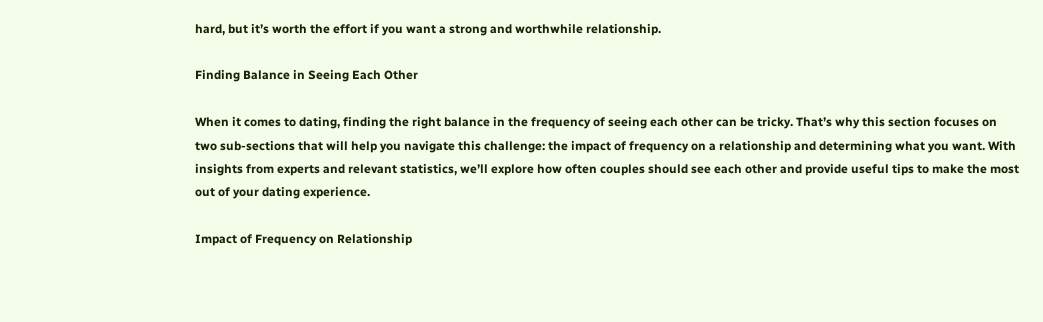hard, but it’s worth the effort if you want a strong and worthwhile relationship.

Finding Balance in Seeing Each Other

When it comes to dating, finding the right balance in the frequency of seeing each other can be tricky. That’s why this section focuses on two sub-sections that will help you navigate this challenge: the impact of frequency on a relationship and determining what you want. With insights from experts and relevant statistics, we’ll explore how often couples should see each other and provide useful tips to make the most out of your dating experience.

Impact of Frequency on Relationship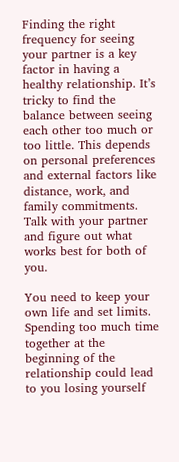Finding the right frequency for seeing your partner is a key factor in having a healthy relationship. It’s tricky to find the balance between seeing each other too much or too little. This depends on personal preferences and external factors like distance, work, and family commitments. Talk with your partner and figure out what works best for both of you.

You need to keep your own life and set limits. Spending too much time together at the beginning of the relationship could lead to you losing yourself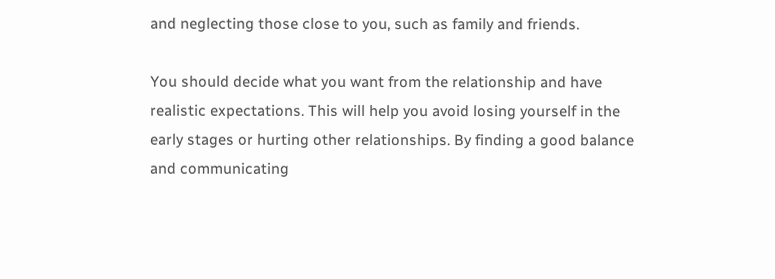and neglecting those close to you, such as family and friends.

You should decide what you want from the relationship and have realistic expectations. This will help you avoid losing yourself in the early stages or hurting other relationships. By finding a good balance and communicating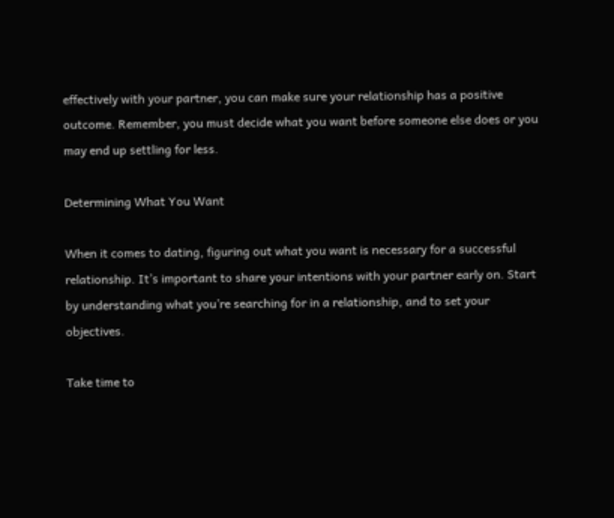effectively with your partner, you can make sure your relationship has a positive outcome. Remember, you must decide what you want before someone else does or you may end up settling for less.

Determining What You Want

When it comes to dating, figuring out what you want is necessary for a successful relationship. It’s important to share your intentions with your partner early on. Start by understanding what you’re searching for in a relationship, and to set your objectives.

Take time to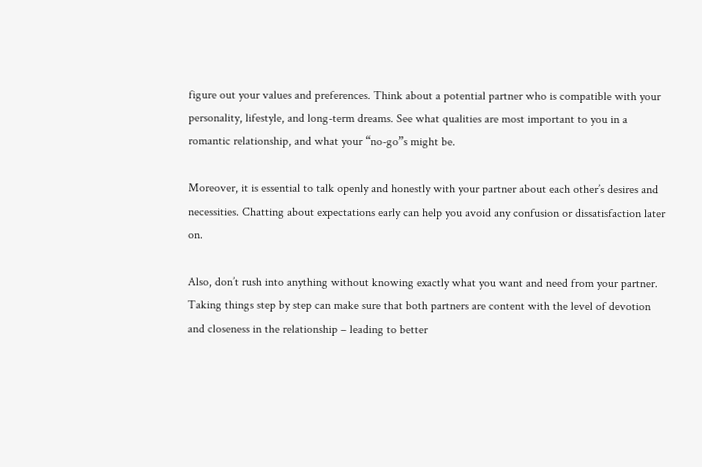figure out your values and preferences. Think about a potential partner who is compatible with your personality, lifestyle, and long-term dreams. See what qualities are most important to you in a romantic relationship, and what your “no-go”s might be.

Moreover, it is essential to talk openly and honestly with your partner about each other’s desires and necessities. Chatting about expectations early can help you avoid any confusion or dissatisfaction later on.

Also, don’t rush into anything without knowing exactly what you want and need from your partner. Taking things step by step can make sure that both partners are content with the level of devotion and closeness in the relationship – leading to better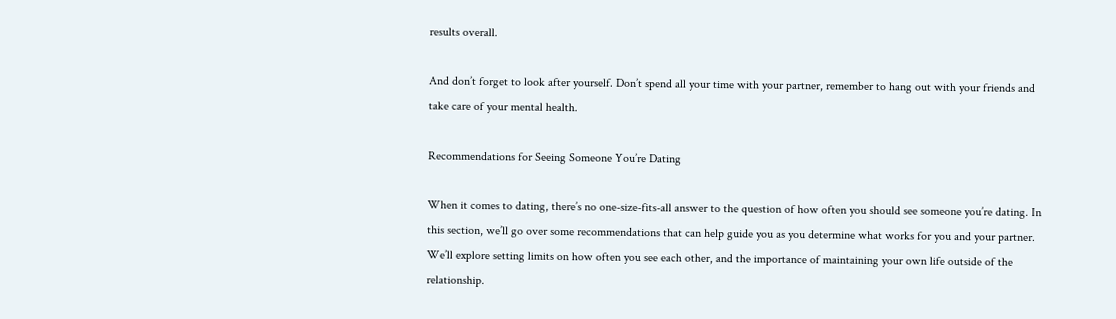results overall.

And don’t forget to look after yourself. Don’t spend all your time with your partner, remember to hang out with your friends and take care of your mental health.

Recommendations for Seeing Someone You’re Dating

When it comes to dating, there’s no one-size-fits-all answer to the question of how often you should see someone you’re dating. In this section, we’ll go over some recommendations that can help guide you as you determine what works for you and your partner. We’ll explore setting limits on how often you see each other, and the importance of maintaining your own life outside of the relationship.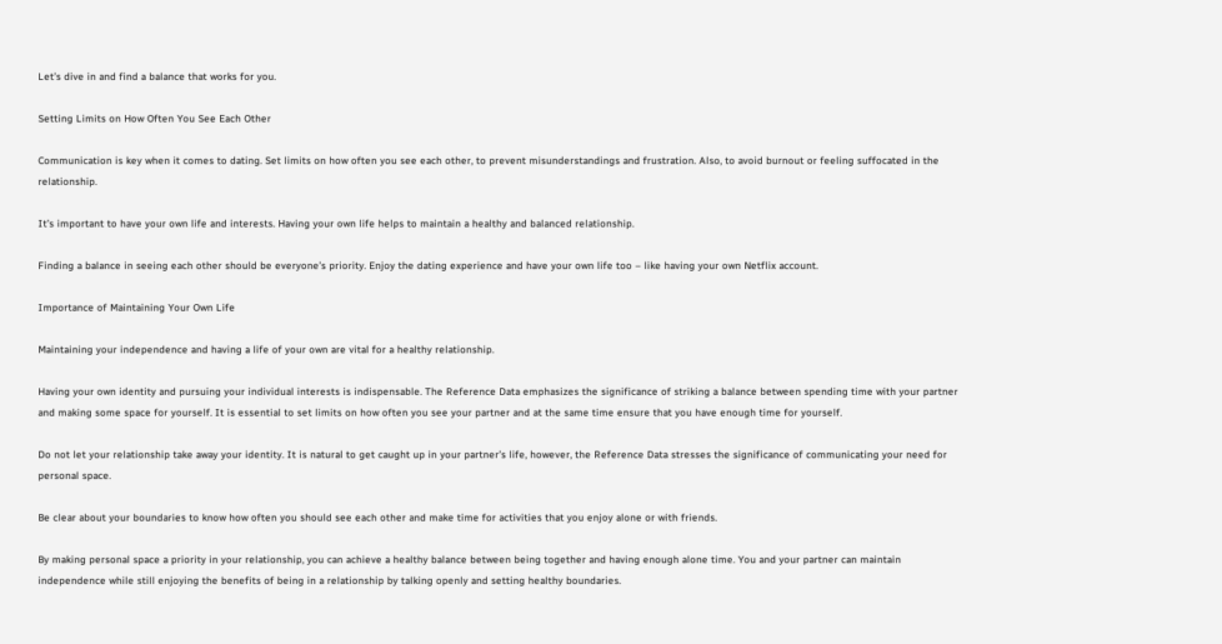Let’s dive in and find a balance that works for you.

Setting Limits on How Often You See Each Other

Communication is key when it comes to dating. Set limits on how often you see each other, to prevent misunderstandings and frustration. Also, to avoid burnout or feeling suffocated in the relationship.

It’s important to have your own life and interests. Having your own life helps to maintain a healthy and balanced relationship.

Finding a balance in seeing each other should be everyone’s priority. Enjoy the dating experience and have your own life too – like having your own Netflix account.

Importance of Maintaining Your Own Life

Maintaining your independence and having a life of your own are vital for a healthy relationship.

Having your own identity and pursuing your individual interests is indispensable. The Reference Data emphasizes the significance of striking a balance between spending time with your partner and making some space for yourself. It is essential to set limits on how often you see your partner and at the same time ensure that you have enough time for yourself.

Do not let your relationship take away your identity. It is natural to get caught up in your partner’s life, however, the Reference Data stresses the significance of communicating your need for personal space.

Be clear about your boundaries to know how often you should see each other and make time for activities that you enjoy alone or with friends.

By making personal space a priority in your relationship, you can achieve a healthy balance between being together and having enough alone time. You and your partner can maintain independence while still enjoying the benefits of being in a relationship by talking openly and setting healthy boundaries.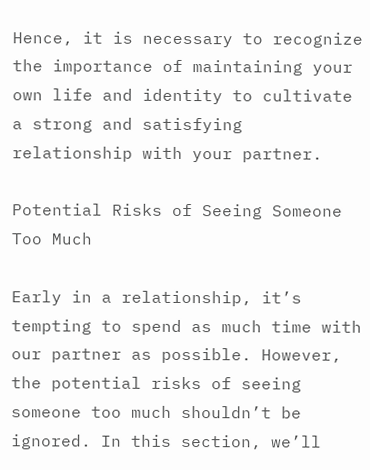Hence, it is necessary to recognize the importance of maintaining your own life and identity to cultivate a strong and satisfying relationship with your partner.

Potential Risks of Seeing Someone Too Much

Early in a relationship, it’s tempting to spend as much time with our partner as possible. However, the potential risks of seeing someone too much shouldn’t be ignored. In this section, we’ll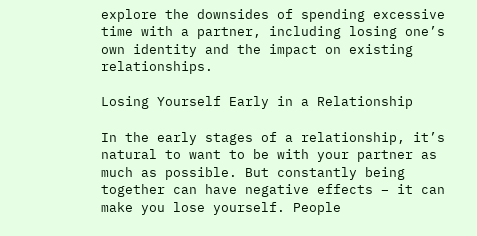explore the downsides of spending excessive time with a partner, including losing one’s own identity and the impact on existing relationships.

Losing Yourself Early in a Relationship

In the early stages of a relationship, it’s natural to want to be with your partner as much as possible. But constantly being together can have negative effects – it can make you lose yourself. People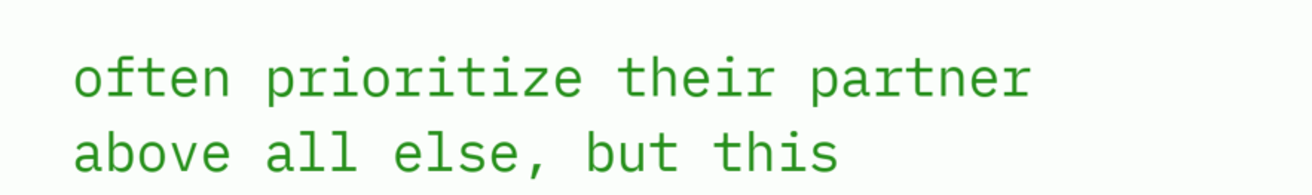often prioritize their partner above all else, but this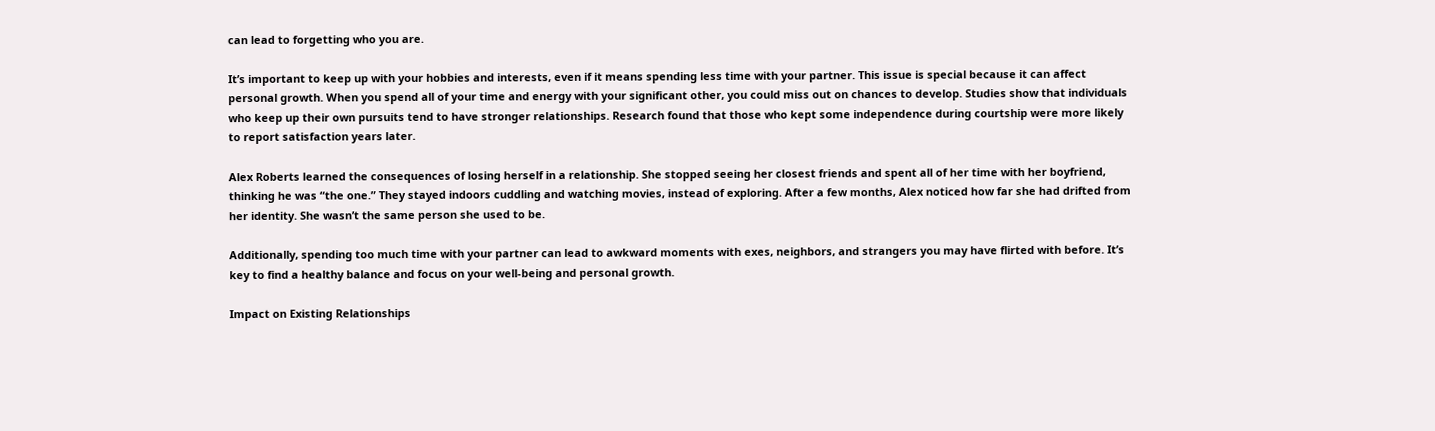can lead to forgetting who you are.

It’s important to keep up with your hobbies and interests, even if it means spending less time with your partner. This issue is special because it can affect personal growth. When you spend all of your time and energy with your significant other, you could miss out on chances to develop. Studies show that individuals who keep up their own pursuits tend to have stronger relationships. Research found that those who kept some independence during courtship were more likely to report satisfaction years later.

Alex Roberts learned the consequences of losing herself in a relationship. She stopped seeing her closest friends and spent all of her time with her boyfriend, thinking he was “the one.” They stayed indoors cuddling and watching movies, instead of exploring. After a few months, Alex noticed how far she had drifted from her identity. She wasn’t the same person she used to be.

Additionally, spending too much time with your partner can lead to awkward moments with exes, neighbors, and strangers you may have flirted with before. It’s key to find a healthy balance and focus on your well-being and personal growth.

Impact on Existing Relationships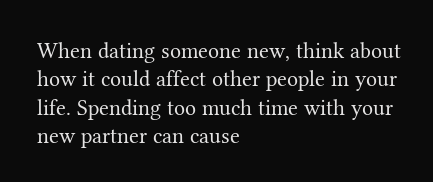When dating someone new, think about how it could affect other people in your life. Spending too much time with your new partner can cause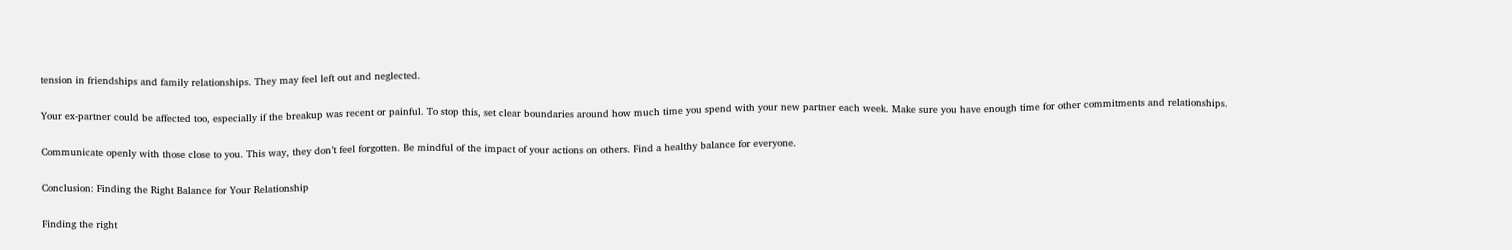tension in friendships and family relationships. They may feel left out and neglected.

Your ex-partner could be affected too, especially if the breakup was recent or painful. To stop this, set clear boundaries around how much time you spend with your new partner each week. Make sure you have enough time for other commitments and relationships.

Communicate openly with those close to you. This way, they don’t feel forgotten. Be mindful of the impact of your actions on others. Find a healthy balance for everyone.

Conclusion: Finding the Right Balance for Your Relationship

Finding the right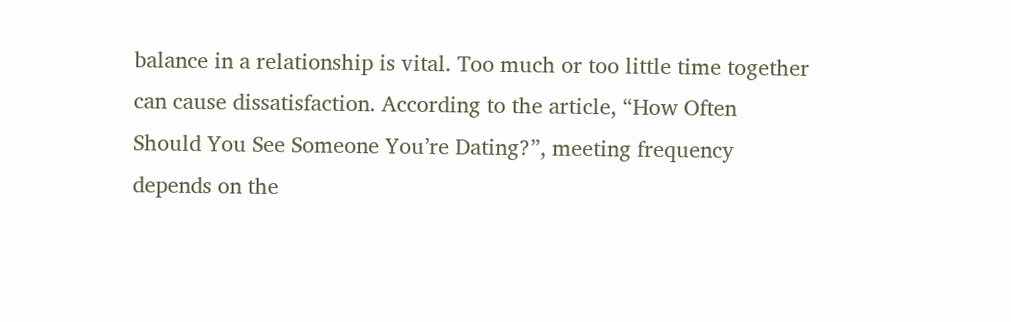balance in a relationship is vital. Too much or too little time together can cause dissatisfaction. According to the article, “How Often Should You See Someone You’re Dating?”, meeting frequency depends on the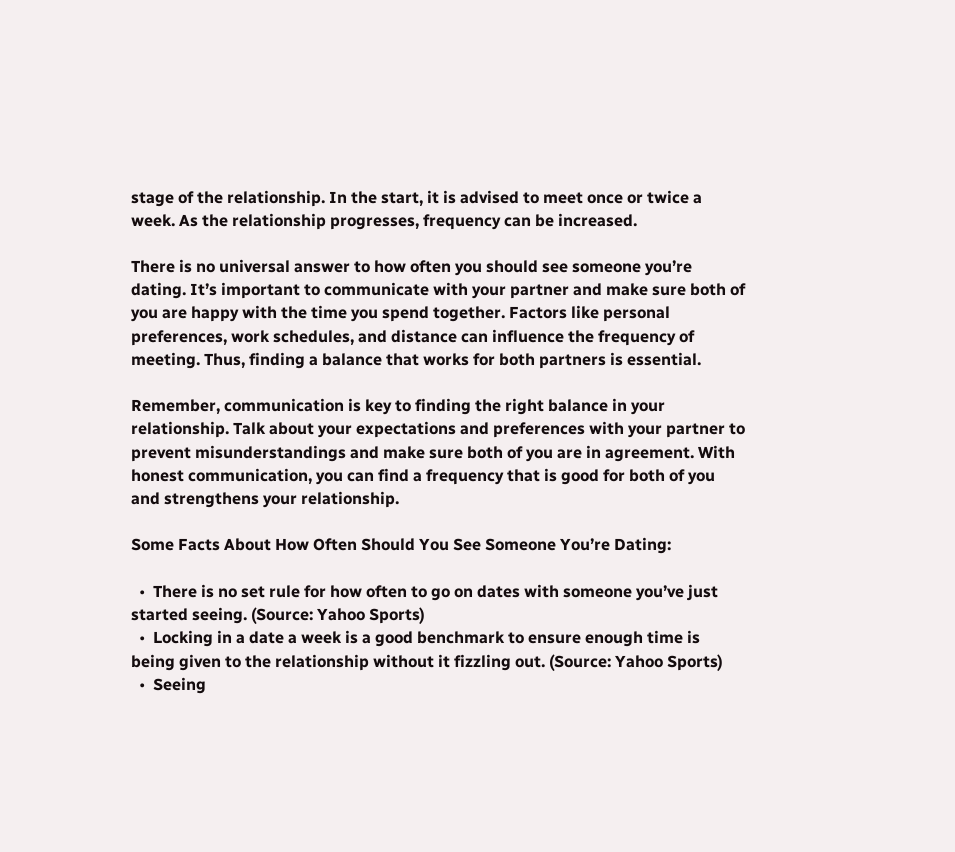stage of the relationship. In the start, it is advised to meet once or twice a week. As the relationship progresses, frequency can be increased.

There is no universal answer to how often you should see someone you’re dating. It’s important to communicate with your partner and make sure both of you are happy with the time you spend together. Factors like personal preferences, work schedules, and distance can influence the frequency of meeting. Thus, finding a balance that works for both partners is essential.

Remember, communication is key to finding the right balance in your relationship. Talk about your expectations and preferences with your partner to prevent misunderstandings and make sure both of you are in agreement. With honest communication, you can find a frequency that is good for both of you and strengthens your relationship.

Some Facts About How Often Should You See Someone You’re Dating:

  •  There is no set rule for how often to go on dates with someone you’ve just started seeing. (Source: Yahoo Sports)
  •  Locking in a date a week is a good benchmark to ensure enough time is being given to the relationship without it fizzling out. (Source: Yahoo Sports)
  •  Seeing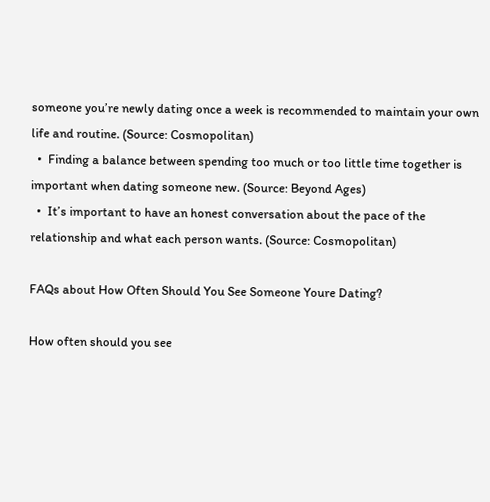someone you’re newly dating once a week is recommended to maintain your own life and routine. (Source: Cosmopolitan)
  •  Finding a balance between spending too much or too little time together is important when dating someone new. (Source: Beyond Ages)
  •  It’s important to have an honest conversation about the pace of the relationship and what each person wants. (Source: Cosmopolitan)

FAQs about How Often Should You See Someone Youre Dating?

How often should you see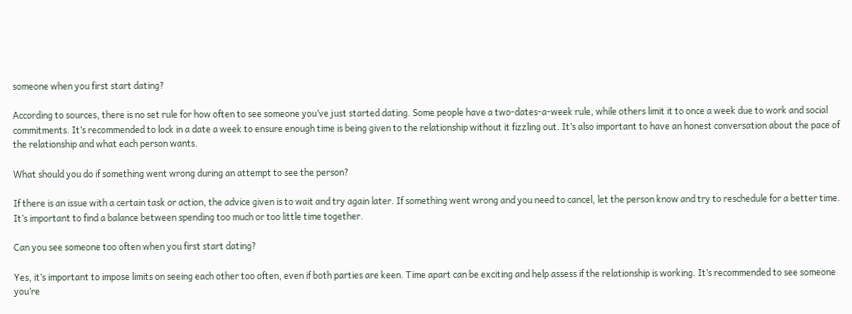someone when you first start dating?

According to sources, there is no set rule for how often to see someone you’ve just started dating. Some people have a two-dates-a-week rule, while others limit it to once a week due to work and social commitments. It’s recommended to lock in a date a week to ensure enough time is being given to the relationship without it fizzling out. It’s also important to have an honest conversation about the pace of the relationship and what each person wants.

What should you do if something went wrong during an attempt to see the person?

If there is an issue with a certain task or action, the advice given is to wait and try again later. If something went wrong and you need to cancel, let the person know and try to reschedule for a better time. It’s important to find a balance between spending too much or too little time together.

Can you see someone too often when you first start dating?

Yes, it’s important to impose limits on seeing each other too often, even if both parties are keen. Time apart can be exciting and help assess if the relationship is working. It’s recommended to see someone you’re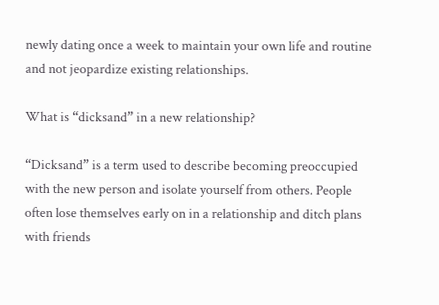newly dating once a week to maintain your own life and routine and not jeopardize existing relationships.

What is “dicksand” in a new relationship?

“Dicksand” is a term used to describe becoming preoccupied with the new person and isolate yourself from others. People often lose themselves early on in a relationship and ditch plans with friends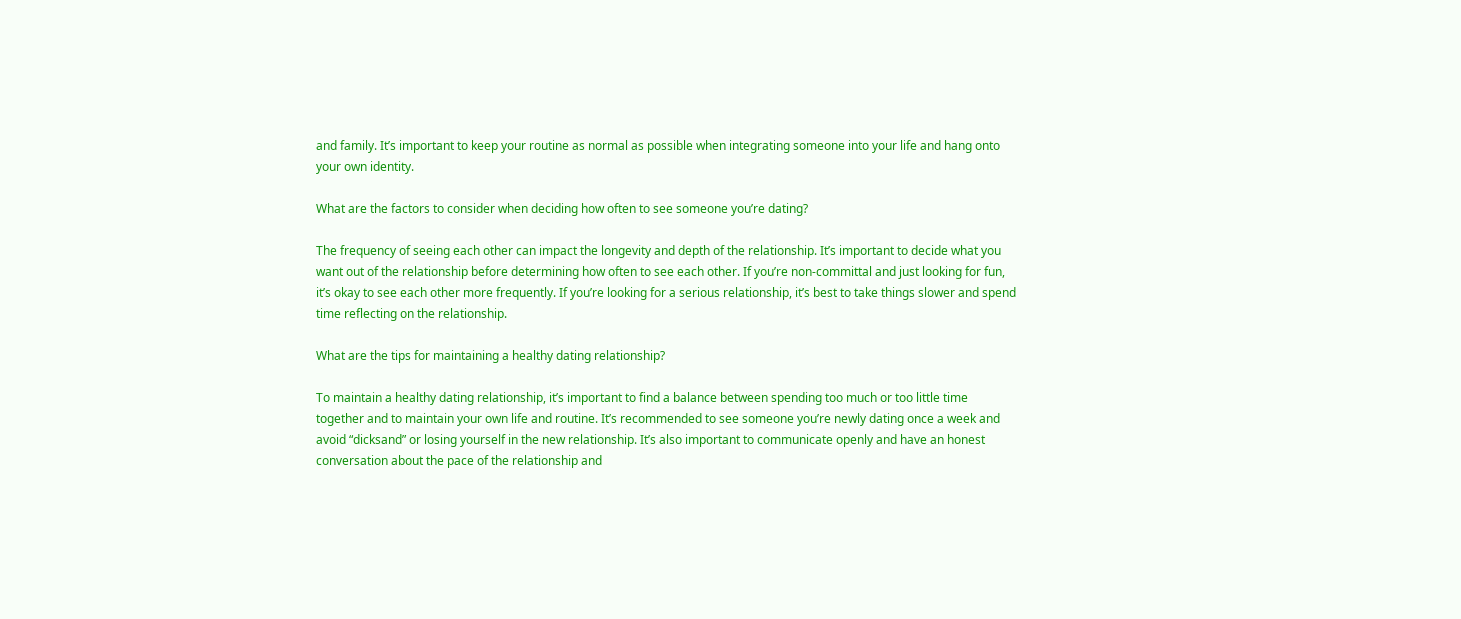and family. It’s important to keep your routine as normal as possible when integrating someone into your life and hang onto your own identity.

What are the factors to consider when deciding how often to see someone you’re dating?

The frequency of seeing each other can impact the longevity and depth of the relationship. It’s important to decide what you want out of the relationship before determining how often to see each other. If you’re non-committal and just looking for fun, it’s okay to see each other more frequently. If you’re looking for a serious relationship, it’s best to take things slower and spend time reflecting on the relationship.

What are the tips for maintaining a healthy dating relationship?

To maintain a healthy dating relationship, it’s important to find a balance between spending too much or too little time together and to maintain your own life and routine. It’s recommended to see someone you’re newly dating once a week and avoid “dicksand” or losing yourself in the new relationship. It’s also important to communicate openly and have an honest conversation about the pace of the relationship and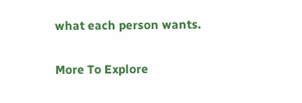what each person wants.

More To Explore